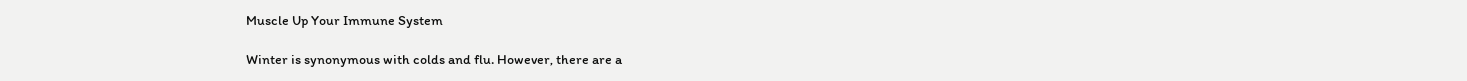Muscle Up Your Immune System

Winter is synonymous with colds and flu. However, there are a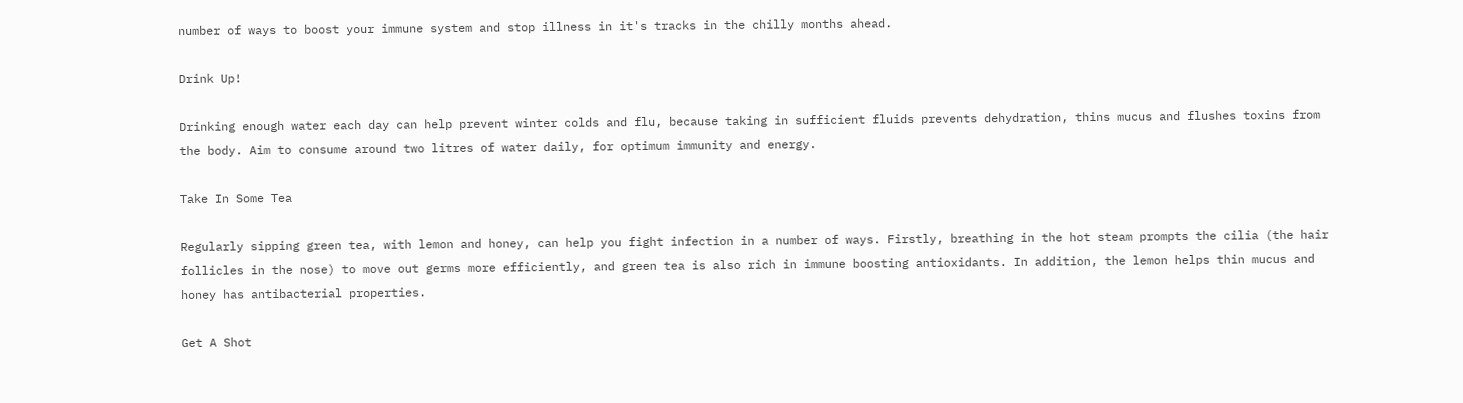number of ways to boost your immune system and stop illness in it's tracks in the chilly months ahead.

Drink Up!

Drinking enough water each day can help prevent winter colds and flu, because taking in sufficient fluids prevents dehydration, thins mucus and flushes toxins from the body. Aim to consume around two litres of water daily, for optimum immunity and energy.

Take In Some Tea

Regularly sipping green tea, with lemon and honey, can help you fight infection in a number of ways. Firstly, breathing in the hot steam prompts the cilia (the hair follicles in the nose) to move out germs more efficiently, and green tea is also rich in immune boosting antioxidants. In addition, the lemon helps thin mucus and honey has antibacterial properties.

Get A Shot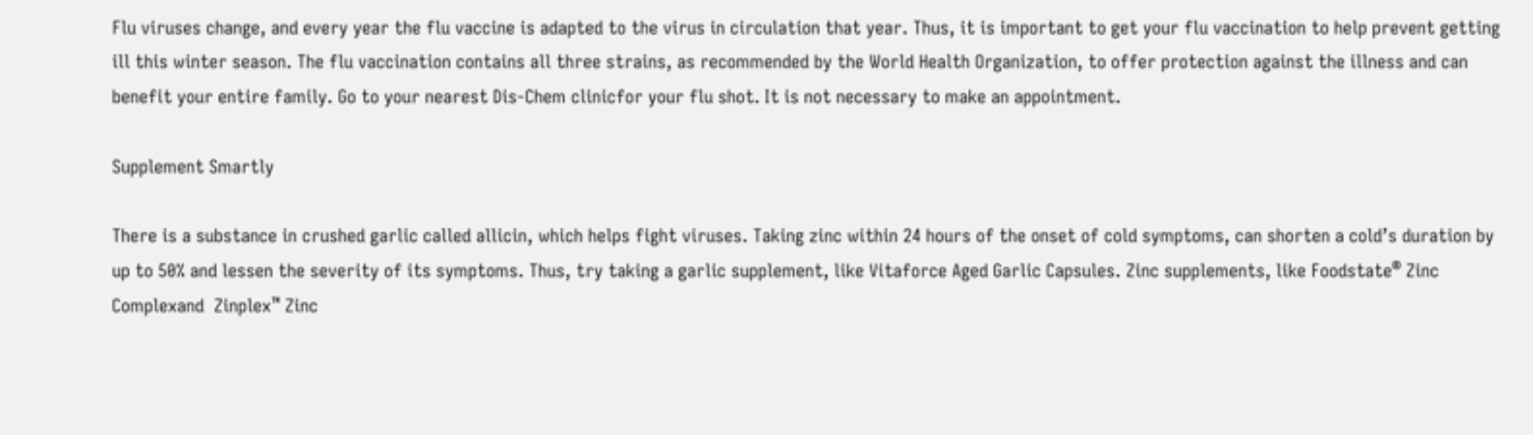Flu viruses change, and every year the flu vaccine is adapted to the virus in circulation that year. Thus, it is important to get your flu vaccination to help prevent getting ill this winter season. The flu vaccination contains all three strains, as recommended by the World Health Organization, to offer protection against the illness and can benefit your entire family. Go to your nearest Dis‑Chem clinicfor your flu shot. It is not necessary to make an appointment.

Supplement Smartly

There is a substance in crushed garlic called allicin, which helps fight viruses. Taking zinc within 24 hours of the onset of cold symptoms, can shorten a cold’s duration by up to 50% and lessen the severity of its symptoms. Thus, try taking a garlic supplement, like Vitaforce Aged Garlic Capsules. Zinc supplements, like Foodstate® Zinc Complexand  Zinplex™ Zinc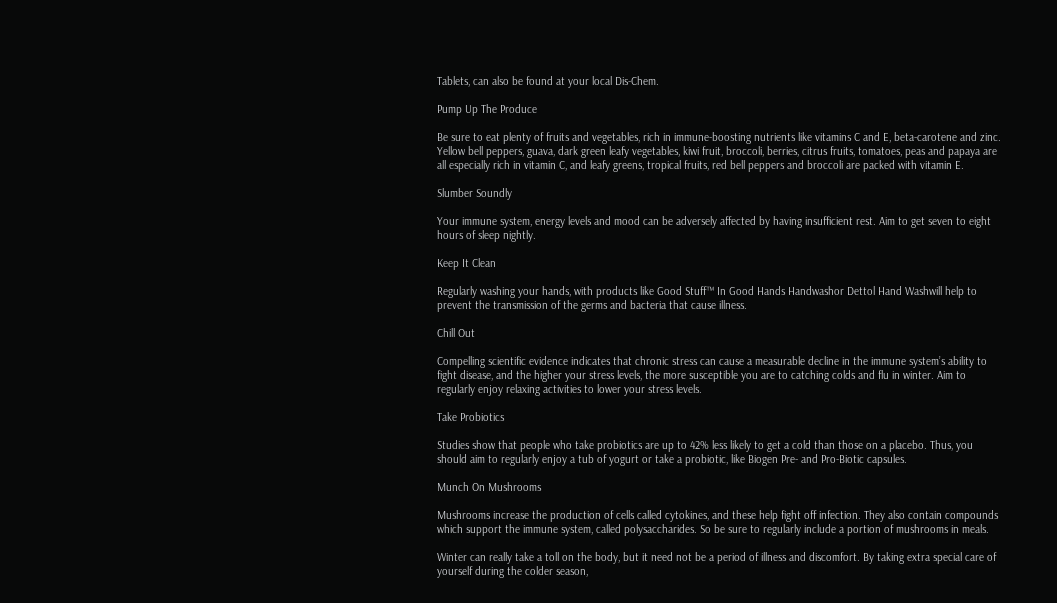Tablets, can also be found at your local Dis‑Chem.

Pump Up The Produce

Be sure to eat plenty of fruits and vegetables, rich in immune-boosting nutrients like vitamins C and E, beta-carotene and zinc. Yellow bell peppers, guava, dark green leafy vegetables, kiwi fruit, broccoli, berries, citrus fruits, tomatoes, peas and papaya are all especially rich in vitamin C, and leafy greens, tropical fruits, red bell peppers and broccoli are packed with vitamin E.

Slumber Soundly

Your immune system, energy levels and mood can be adversely affected by having insufficient rest. Aim to get seven to eight hours of sleep nightly.

Keep It Clean

Regularly washing your hands, with products like Good Stuff™ In Good Hands Handwashor Dettol Hand Washwill help to prevent the transmission of the germs and bacteria that cause illness.

Chill Out

Compelling scientific evidence indicates that chronic stress can cause a measurable decline in the immune system’s ability to fight disease, and the higher your stress levels, the more susceptible you are to catching colds and flu in winter. Aim to regularly enjoy relaxing activities to lower your stress levels.

Take Probiotics

Studies show that people who take probiotics are up to 42% less likely to get a cold than those on a placebo. Thus, you should aim to regularly enjoy a tub of yogurt or take a probiotic, like Biogen Pre- and Pro-Biotic capsules.

Munch On Mushrooms

Mushrooms increase the production of cells called cytokines, and these help fight off infection. They also contain compounds which support the immune system, called polysaccharides. So be sure to regularly include a portion of mushrooms in meals.

Winter can really take a toll on the body, but it need not be a period of illness and discomfort. By taking extra special care of yourself during the colder season,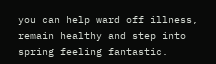you can help ward off illness, remain healthy and step into spring feeling fantastic.